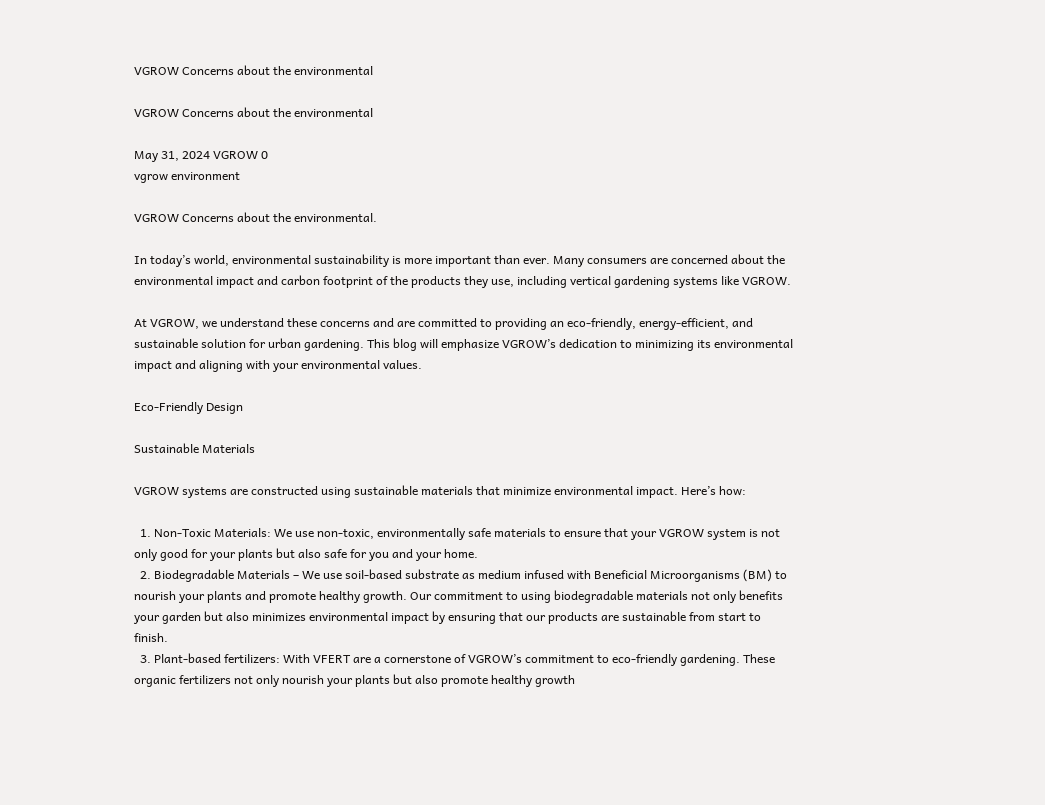VGROW Concerns about the environmental

VGROW Concerns about the environmental

May 31, 2024 VGROW 0
vgrow environment

VGROW Concerns about the environmental.

In today’s world, environmental sustainability is more important than ever. Many consumers are concerned about the environmental impact and carbon footprint of the products they use, including vertical gardening systems like VGROW.

At VGROW, we understand these concerns and are committed to providing an eco-friendly, energy-efficient, and sustainable solution for urban gardening. This blog will emphasize VGROW’s dedication to minimizing its environmental impact and aligning with your environmental values.

Eco-Friendly Design

Sustainable Materials

VGROW systems are constructed using sustainable materials that minimize environmental impact. Here’s how:

  1. Non-Toxic Materials: We use non-toxic, environmentally safe materials to ensure that your VGROW system is not only good for your plants but also safe for you and your home.
  2. Biodegradable Materials – We use soil-based substrate as medium infused with Beneficial Microorganisms (BM) to nourish your plants and promote healthy growth. Our commitment to using biodegradable materials not only benefits your garden but also minimizes environmental impact by ensuring that our products are sustainable from start to finish.
  3. Plant-based fertilizers: With VFERT are a cornerstone of VGROW’s commitment to eco-friendly gardening. These organic fertilizers not only nourish your plants but also promote healthy growth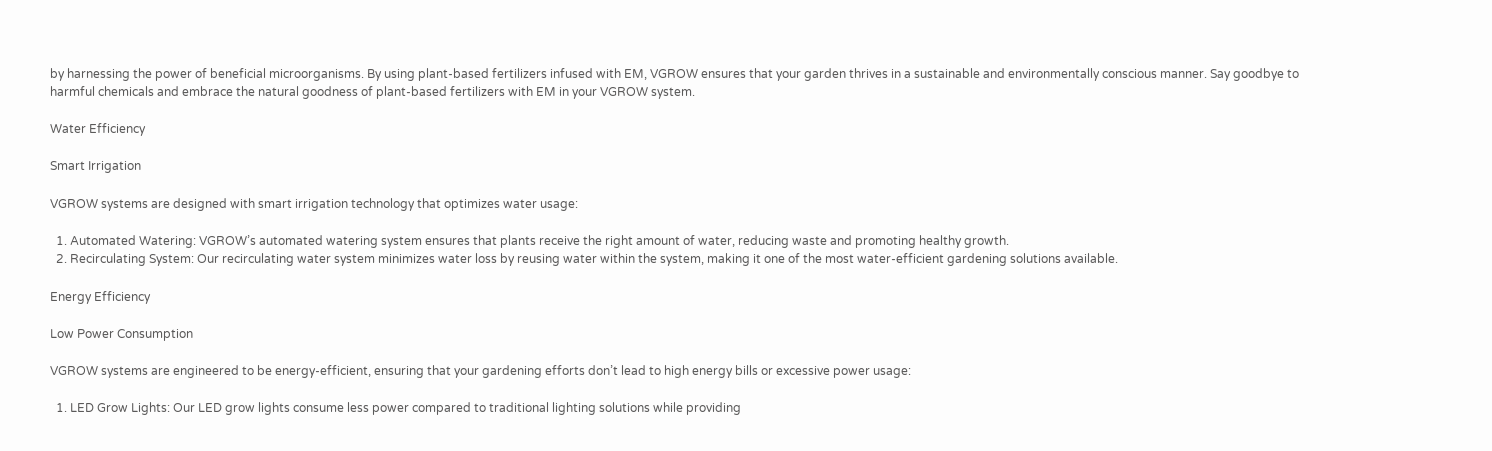by harnessing the power of beneficial microorganisms. By using plant-based fertilizers infused with EM, VGROW ensures that your garden thrives in a sustainable and environmentally conscious manner. Say goodbye to harmful chemicals and embrace the natural goodness of plant-based fertilizers with EM in your VGROW system.

Water Efficiency

Smart Irrigation

VGROW systems are designed with smart irrigation technology that optimizes water usage:

  1. Automated Watering: VGROW’s automated watering system ensures that plants receive the right amount of water, reducing waste and promoting healthy growth.
  2. Recirculating System: Our recirculating water system minimizes water loss by reusing water within the system, making it one of the most water-efficient gardening solutions available.

Energy Efficiency

Low Power Consumption

VGROW systems are engineered to be energy-efficient, ensuring that your gardening efforts don’t lead to high energy bills or excessive power usage:

  1. LED Grow Lights: Our LED grow lights consume less power compared to traditional lighting solutions while providing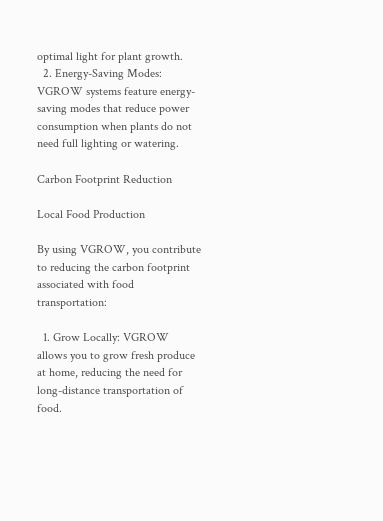optimal light for plant growth.
  2. Energy-Saving Modes: VGROW systems feature energy-saving modes that reduce power consumption when plants do not need full lighting or watering.

Carbon Footprint Reduction

Local Food Production

By using VGROW, you contribute to reducing the carbon footprint associated with food transportation:

  1. Grow Locally: VGROW allows you to grow fresh produce at home, reducing the need for long-distance transportation of food.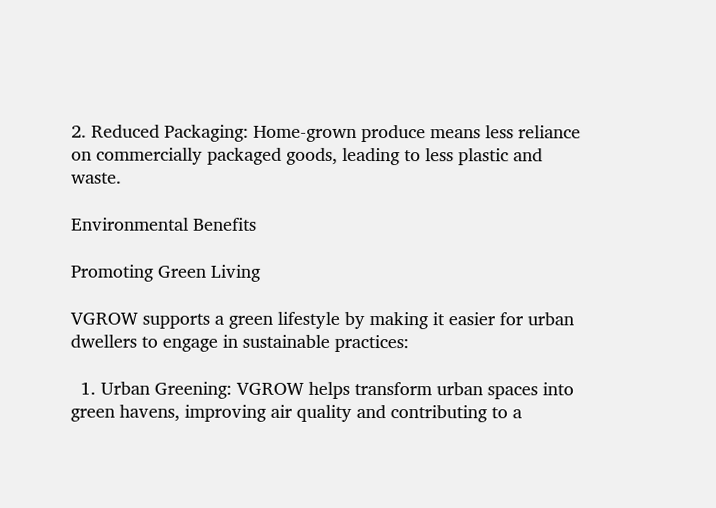2. Reduced Packaging: Home-grown produce means less reliance on commercially packaged goods, leading to less plastic and waste.

Environmental Benefits

Promoting Green Living

VGROW supports a green lifestyle by making it easier for urban dwellers to engage in sustainable practices:

  1. Urban Greening: VGROW helps transform urban spaces into green havens, improving air quality and contributing to a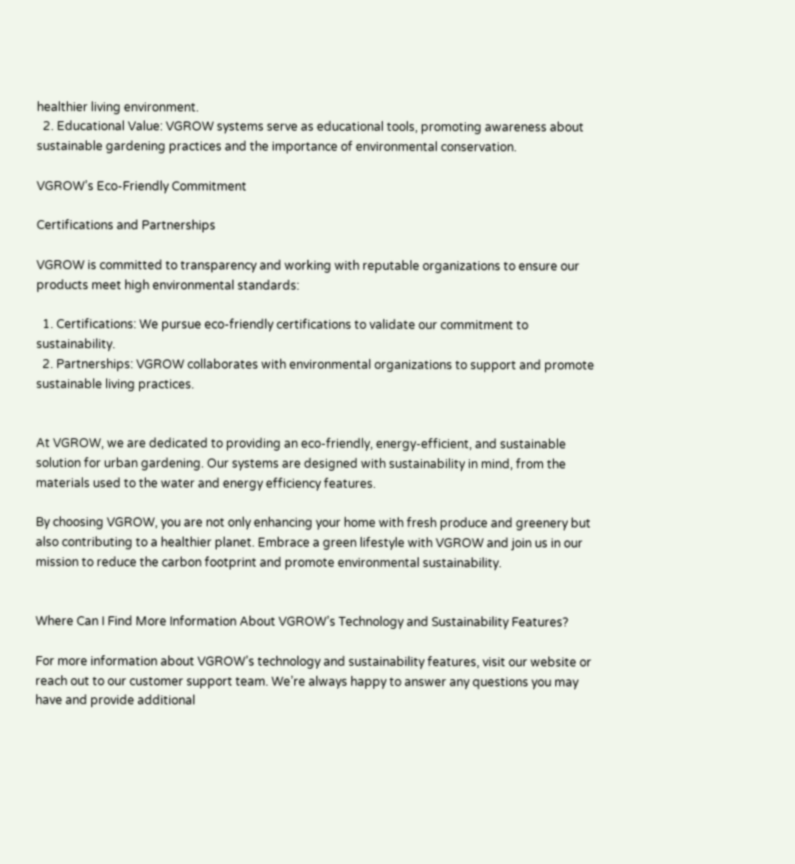healthier living environment.
  2. Educational Value: VGROW systems serve as educational tools, promoting awareness about sustainable gardening practices and the importance of environmental conservation.

VGROW’s Eco-Friendly Commitment

Certifications and Partnerships

VGROW is committed to transparency and working with reputable organizations to ensure our products meet high environmental standards:

  1. Certifications: We pursue eco-friendly certifications to validate our commitment to sustainability.
  2. Partnerships: VGROW collaborates with environmental organizations to support and promote sustainable living practices.


At VGROW, we are dedicated to providing an eco-friendly, energy-efficient, and sustainable solution for urban gardening. Our systems are designed with sustainability in mind, from the materials used to the water and energy efficiency features.

By choosing VGROW, you are not only enhancing your home with fresh produce and greenery but also contributing to a healthier planet. Embrace a green lifestyle with VGROW and join us in our mission to reduce the carbon footprint and promote environmental sustainability.


Where Can I Find More Information About VGROW’s Technology and Sustainability Features?

For more information about VGROW’s technology and sustainability features, visit our website or reach out to our customer support team. We’re always happy to answer any questions you may have and provide additional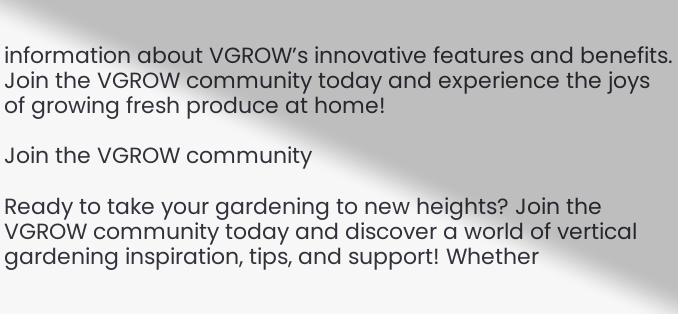information about VGROW’s innovative features and benefits. Join the VGROW community today and experience the joys of growing fresh produce at home!

Join the VGROW community

Ready to take your gardening to new heights? Join the VGROW community today and discover a world of vertical gardening inspiration, tips, and support! Whether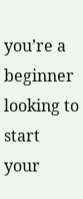you’re a beginner looking to start your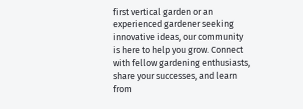first vertical garden or an experienced gardener seeking innovative ideas, our community is here to help you grow. Connect with fellow gardening enthusiasts, share your successes, and learn from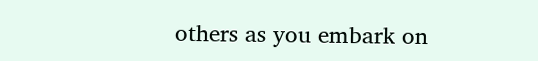others as you embark on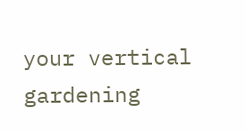your vertical gardening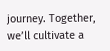journey. Together, we’ll cultivate a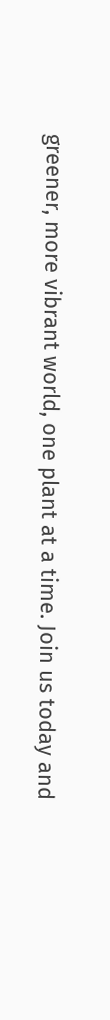greener, more vibrant world, one plant at a time. Join us today and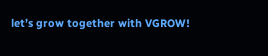let’s grow together with VGROW!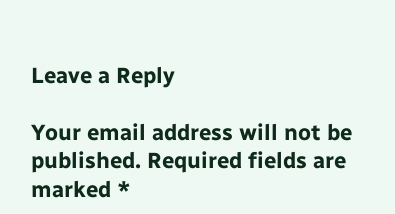Leave a Reply

Your email address will not be published. Required fields are marked *